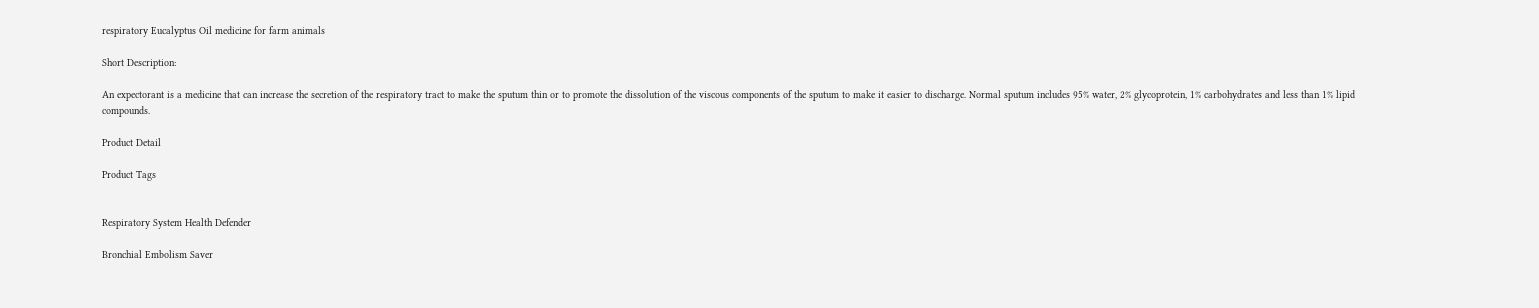respiratory Eucalyptus Oil medicine for farm animals

Short Description:

An expectorant is a medicine that can increase the secretion of the respiratory tract to make the sputum thin or to promote the dissolution of the viscous components of the sputum to make it easier to discharge. Normal sputum includes 95% water, 2% glycoprotein, 1% carbohydrates and less than 1% lipid compounds.

Product Detail

Product Tags


Respiratory System Health Defender

Bronchial Embolism Saver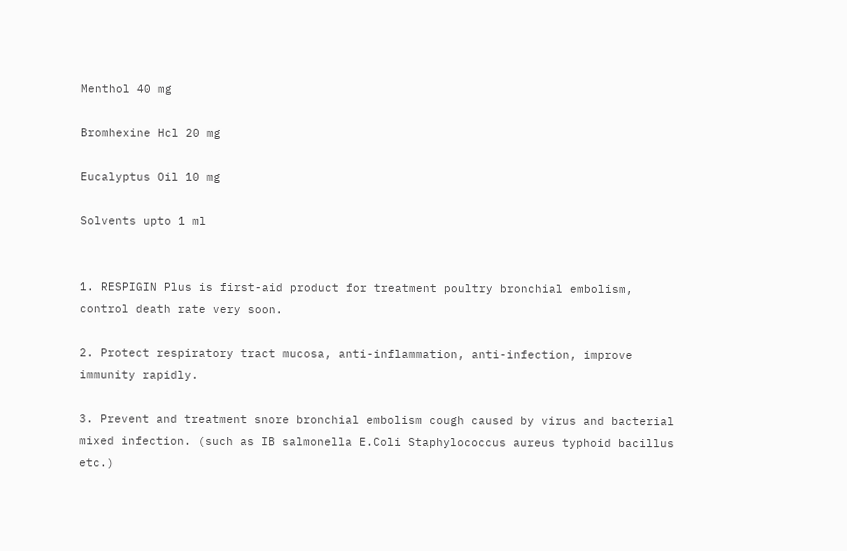Menthol 40 mg

Bromhexine Hcl 20 mg

Eucalyptus Oil 10 mg

Solvents upto 1 ml


1. RESPIGIN Plus is first-aid product for treatment poultry bronchial embolism, control death rate very soon.

2. Protect respiratory tract mucosa, anti-inflammation, anti-infection, improve immunity rapidly.

3. Prevent and treatment snore bronchial embolism cough caused by virus and bacterial mixed infection. (such as IB salmonella E.Coli Staphylococcus aureus typhoid bacillus etc.)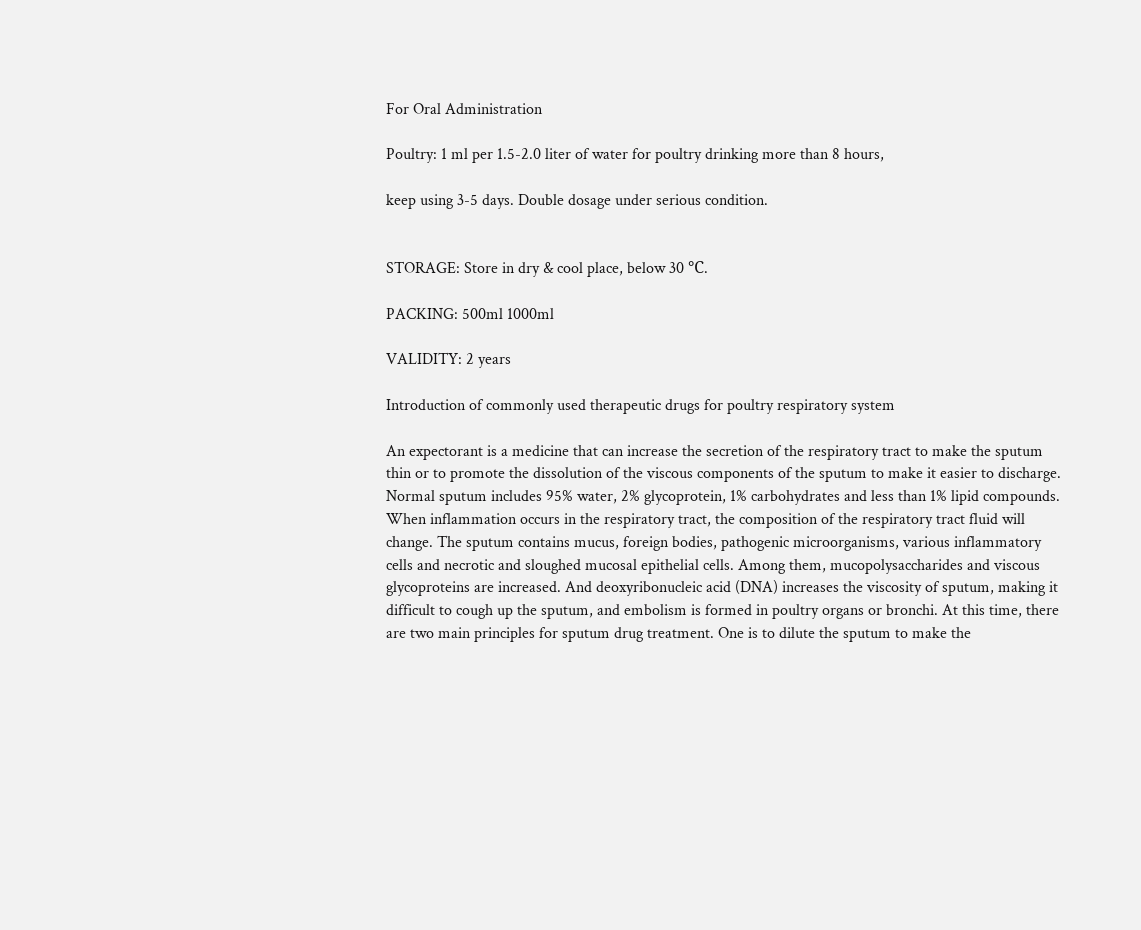For Oral Administration

Poultry: 1 ml per 1.5-2.0 liter of water for poultry drinking more than 8 hours,

keep using 3-5 days. Double dosage under serious condition.


STORAGE: Store in dry & cool place, below 30 ℃.

PACKING: 500ml 1000ml

VALIDITY: 2 years

Introduction of commonly used therapeutic drugs for poultry respiratory system

An expectorant is a medicine that can increase the secretion of the respiratory tract to make the sputum thin or to promote the dissolution of the viscous components of the sputum to make it easier to discharge. Normal sputum includes 95% water, 2% glycoprotein, 1% carbohydrates and less than 1% lipid compounds. When inflammation occurs in the respiratory tract, the composition of the respiratory tract fluid will change. The sputum contains mucus, foreign bodies, pathogenic microorganisms, various inflammatory cells and necrotic and sloughed mucosal epithelial cells. Among them, mucopolysaccharides and viscous glycoproteins are increased. And deoxyribonucleic acid (DNA) increases the viscosity of sputum, making it difficult to cough up the sputum, and embolism is formed in poultry organs or bronchi. At this time, there are two main principles for sputum drug treatment. One is to dilute the sputum to make the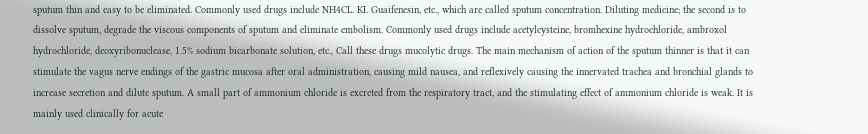sputum thin and easy to be eliminated. Commonly used drugs include NH4CL. KI. Guaifenesin, etc., which are called sputum concentration. Diluting medicine; the second is to dissolve sputum, degrade the viscous components of sputum and eliminate embolism. Commonly used drugs include acetylcysteine, bromhexine hydrochloride, ambroxol hydrochloride, deoxyribonuclease, 1.5% sodium bicarbonate solution, etc., Call these drugs mucolytic drugs. The main mechanism of action of the sputum thinner is that it can stimulate the vagus nerve endings of the gastric mucosa after oral administration, causing mild nausea, and reflexively causing the innervated trachea and bronchial glands to increase secretion and dilute sputum. A small part of ammonium chloride is excreted from the respiratory tract, and the stimulating effect of ammonium chloride is weak. It is mainly used clinically for acute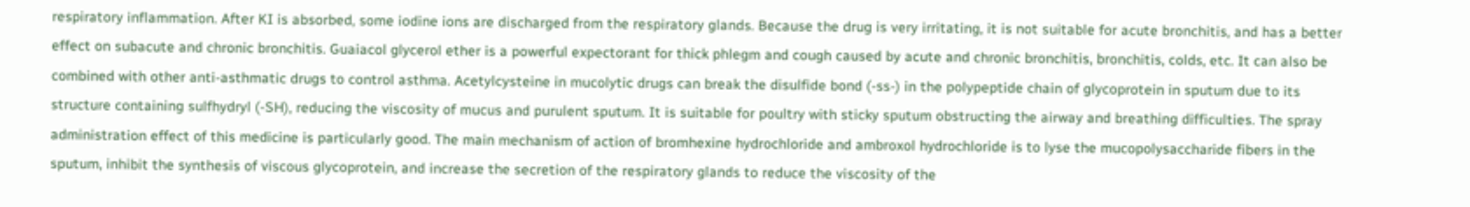respiratory inflammation. After KI is absorbed, some iodine ions are discharged from the respiratory glands. Because the drug is very irritating, it is not suitable for acute bronchitis, and has a better effect on subacute and chronic bronchitis. Guaiacol glycerol ether is a powerful expectorant for thick phlegm and cough caused by acute and chronic bronchitis, bronchitis, colds, etc. It can also be combined with other anti-asthmatic drugs to control asthma. Acetylcysteine in mucolytic drugs can break the disulfide bond (-ss-) in the polypeptide chain of glycoprotein in sputum due to its structure containing sulfhydryl (-SH), reducing the viscosity of mucus and purulent sputum. It is suitable for poultry with sticky sputum obstructing the airway and breathing difficulties. The spray administration effect of this medicine is particularly good. The main mechanism of action of bromhexine hydrochloride and ambroxol hydrochloride is to lyse the mucopolysaccharide fibers in the sputum, inhibit the synthesis of viscous glycoprotein, and increase the secretion of the respiratory glands to reduce the viscosity of the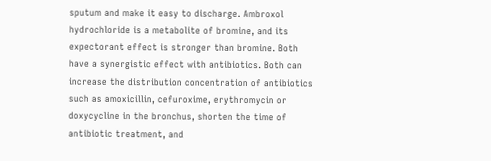sputum and make it easy to discharge. Ambroxol hydrochloride is a metabolite of bromine, and its expectorant effect is stronger than bromine. Both have a synergistic effect with antibiotics. Both can increase the distribution concentration of antibiotics such as amoxicillin, cefuroxime, erythromycin or doxycycline in the bronchus, shorten the time of antibiotic treatment, and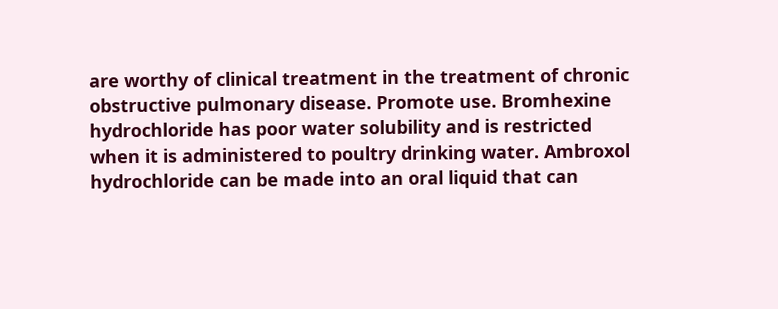are worthy of clinical treatment in the treatment of chronic obstructive pulmonary disease. Promote use. Bromhexine hydrochloride has poor water solubility and is restricted when it is administered to poultry drinking water. Ambroxol hydrochloride can be made into an oral liquid that can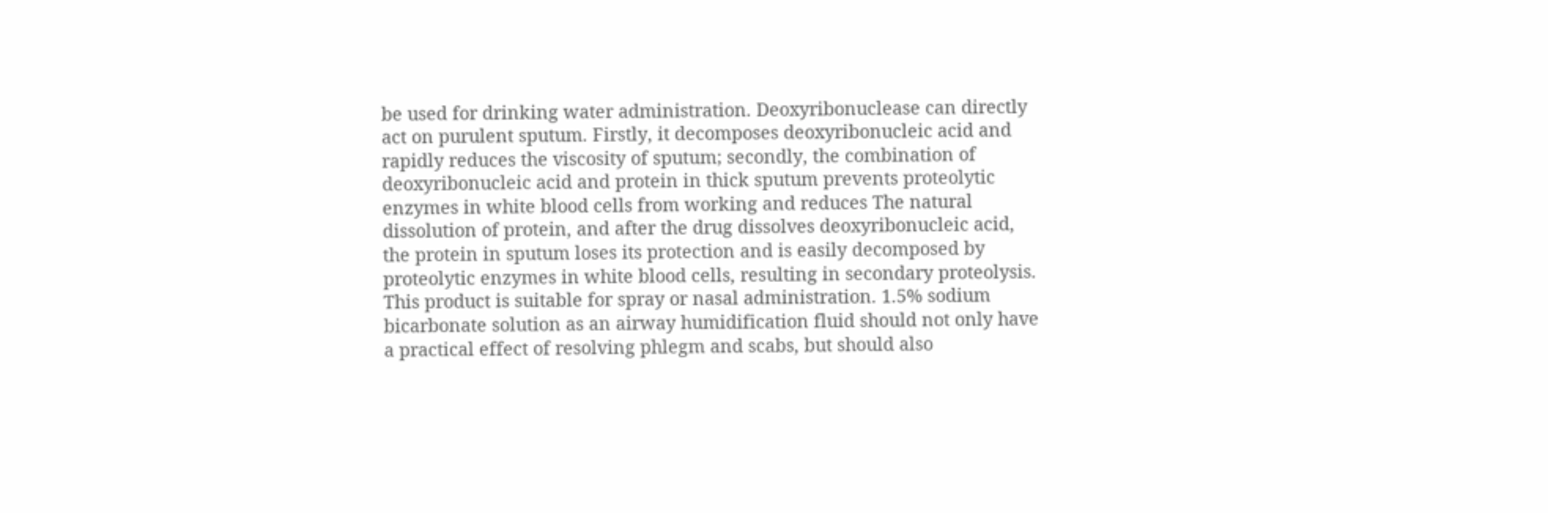be used for drinking water administration. Deoxyribonuclease can directly act on purulent sputum. Firstly, it decomposes deoxyribonucleic acid and rapidly reduces the viscosity of sputum; secondly, the combination of deoxyribonucleic acid and protein in thick sputum prevents proteolytic enzymes in white blood cells from working and reduces The natural dissolution of protein, and after the drug dissolves deoxyribonucleic acid, the protein in sputum loses its protection and is easily decomposed by proteolytic enzymes in white blood cells, resulting in secondary proteolysis. This product is suitable for spray or nasal administration. 1.5% sodium bicarbonate solution as an airway humidification fluid should not only have a practical effect of resolving phlegm and scabs, but should also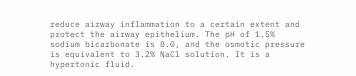reduce airway inflammation to a certain extent and protect the airway epithelium. The pH of 1.5% sodium bicarbonate is 8.0, and the osmotic pressure is equivalent to 3.2% NaCl solution. It is a hypertonic fluid.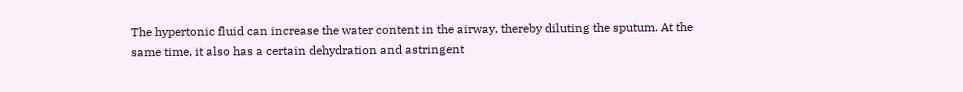The hypertonic fluid can increase the water content in the airway, thereby diluting the sputum. At the same time, it also has a certain dehydration and astringent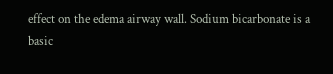effect on the edema airway wall. Sodium bicarbonate is a basic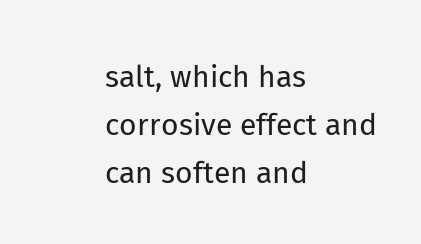salt, which has corrosive effect and can soften and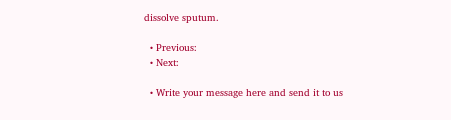dissolve sputum.

  • Previous:
  • Next:

  • Write your message here and send it to us